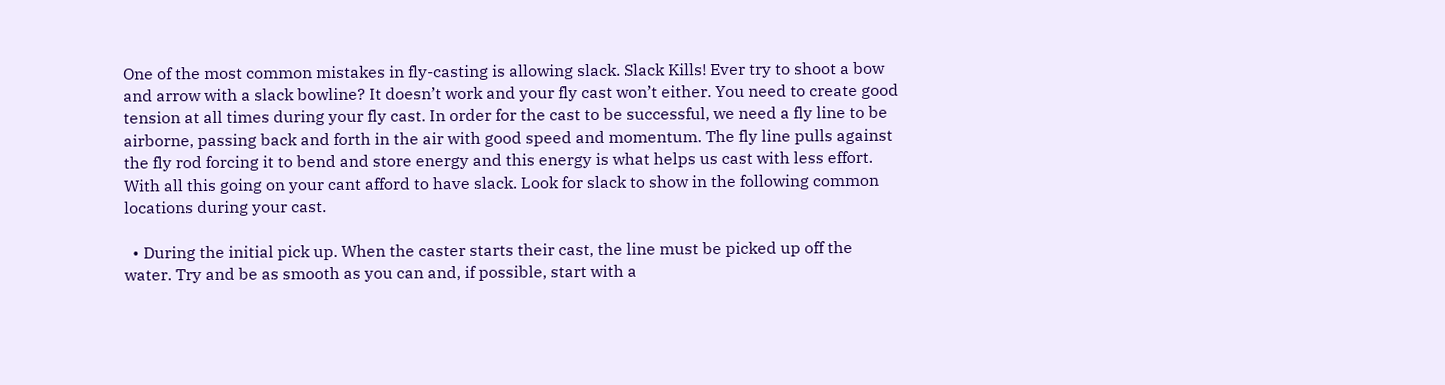One of the most common mistakes in fly-casting is allowing slack. Slack Kills! Ever try to shoot a bow and arrow with a slack bowline? It doesn’t work and your fly cast won’t either. You need to create good tension at all times during your fly cast. In order for the cast to be successful, we need a fly line to be airborne, passing back and forth in the air with good speed and momentum. The fly line pulls against the fly rod forcing it to bend and store energy and this energy is what helps us cast with less effort. With all this going on your cant afford to have slack. Look for slack to show in the following common locations during your cast.

  • During the initial pick up. When the caster starts their cast, the line must be picked up off the water. Try and be as smooth as you can and, if possible, start with a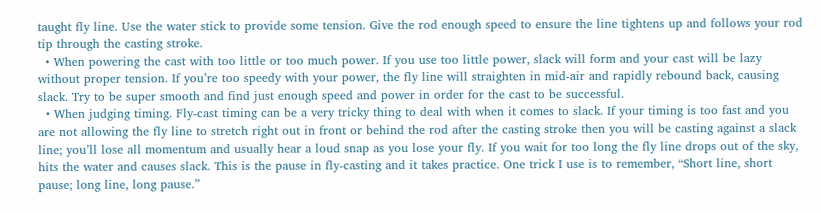taught fly line. Use the water stick to provide some tension. Give the rod enough speed to ensure the line tightens up and follows your rod tip through the casting stroke.
  • When powering the cast with too little or too much power. If you use too little power, slack will form and your cast will be lazy without proper tension. If you’re too speedy with your power, the fly line will straighten in mid-air and rapidly rebound back, causing slack. Try to be super smooth and find just enough speed and power in order for the cast to be successful.
  • When judging timing. Fly-cast timing can be a very tricky thing to deal with when it comes to slack. If your timing is too fast and you are not allowing the fly line to stretch right out in front or behind the rod after the casting stroke then you will be casting against a slack line; you’ll lose all momentum and usually hear a loud snap as you lose your fly. If you wait for too long the fly line drops out of the sky, hits the water and causes slack. This is the pause in fly-casting and it takes practice. One trick I use is to remember, “Short line, short pause; long line, long pause.”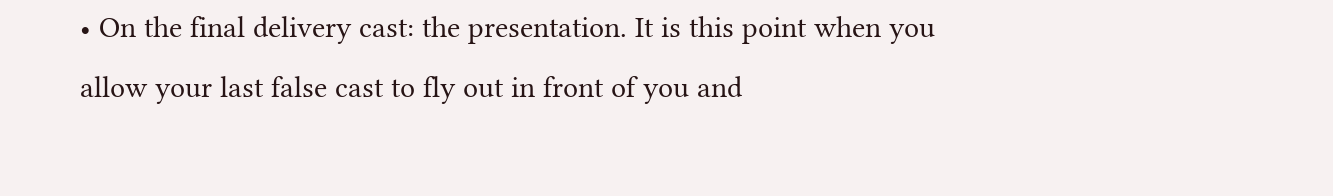• On the final delivery cast: the presentation. It is this point when you allow your last false cast to fly out in front of you and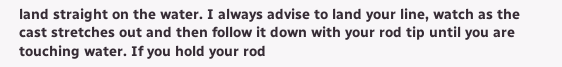land straight on the water. I always advise to land your line, watch as the cast stretches out and then follow it down with your rod tip until you are touching water. If you hold your rod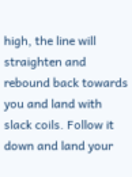high, the line will straighten and rebound back towards you and land with slack coils. Follow it down and land your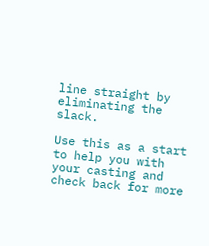line straight by eliminating the slack.

Use this as a start to help you with your casting and check back for more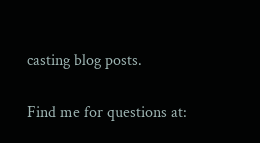casting blog posts.

Find me for questions at: